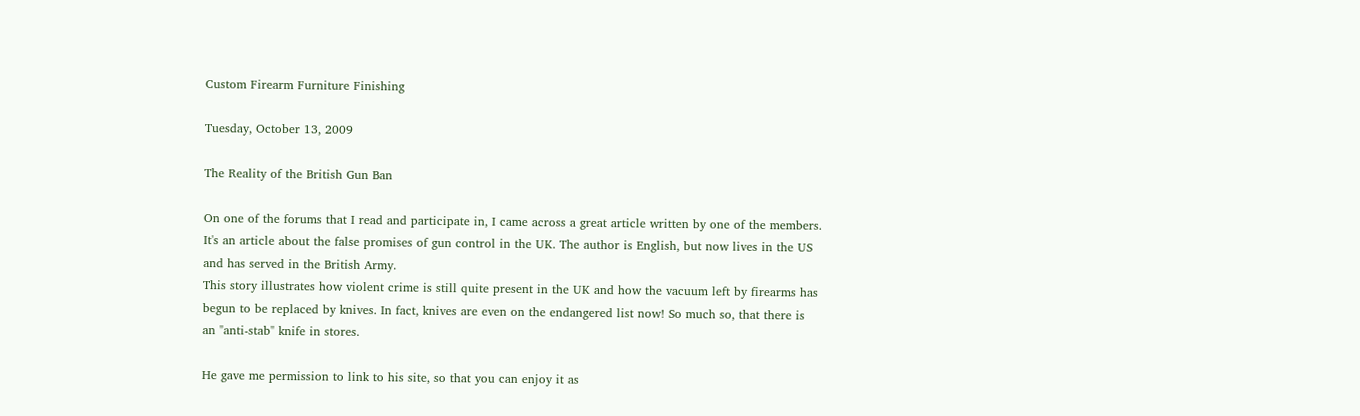Custom Firearm Furniture Finishing

Tuesday, October 13, 2009

The Reality of the British Gun Ban

On one of the forums that I read and participate in, I came across a great article written by one of the members. It's an article about the false promises of gun control in the UK. The author is English, but now lives in the US and has served in the British Army.
This story illustrates how violent crime is still quite present in the UK and how the vacuum left by firearms has begun to be replaced by knives. In fact, knives are even on the endangered list now! So much so, that there is an "anti-stab" knife in stores.

He gave me permission to link to his site, so that you can enjoy it as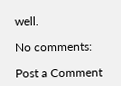well.

No comments:

Post a Comment